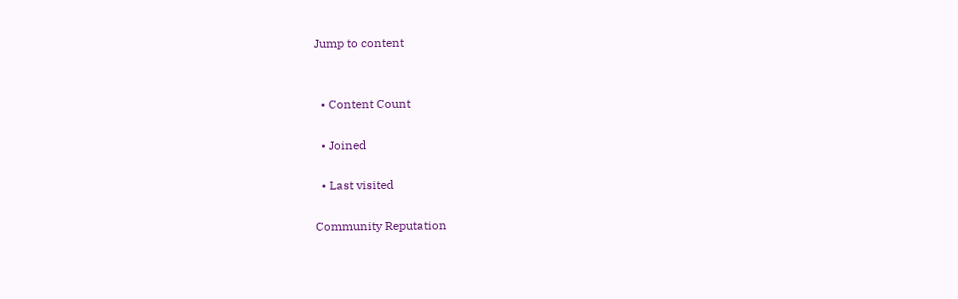Jump to content


  • Content Count

  • Joined

  • Last visited

Community Reputation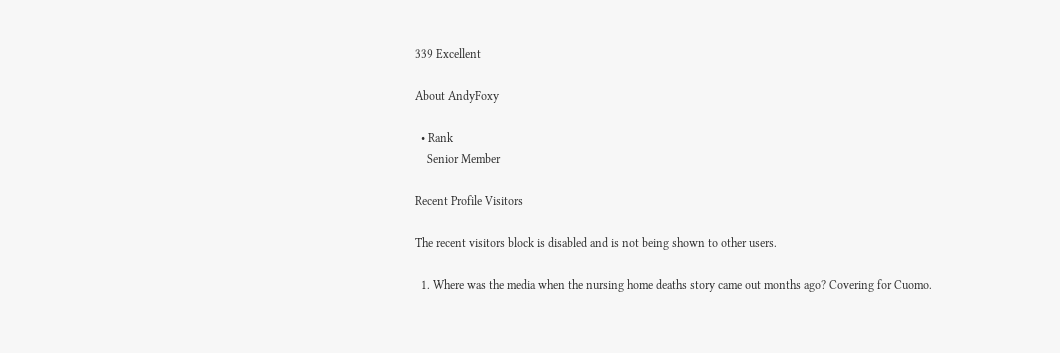339 Excellent

About AndyFoxy

  • Rank
    Senior Member

Recent Profile Visitors

The recent visitors block is disabled and is not being shown to other users.

  1. Where was the media when the nursing home deaths story came out months ago? Covering for Cuomo.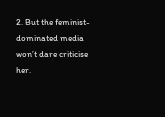2. But the feminist-dominated media won’t dare criticise her.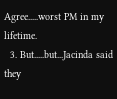Agree.....worst PM in my lifetime.
  3. But.....but...Jacinda said they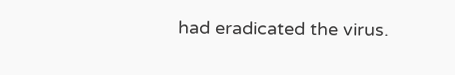had eradicated the virus.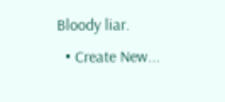Bloody liar.
  • Create New...